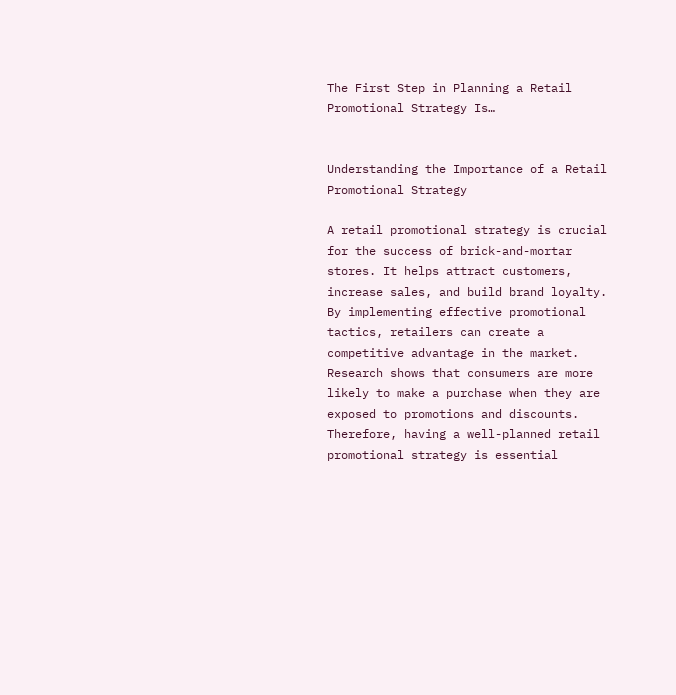The First Step in Planning a Retail Promotional Strategy Is…


Understanding the Importance of a Retail Promotional Strategy

A retail promotional strategy is crucial for the success of brick-and-mortar stores. It helps attract customers, increase sales, and build brand loyalty. By implementing effective promotional tactics, retailers can create a competitive advantage in the market. Research shows that consumers are more likely to make a purchase when they are exposed to promotions and discounts. Therefore, having a well-planned retail promotional strategy is essential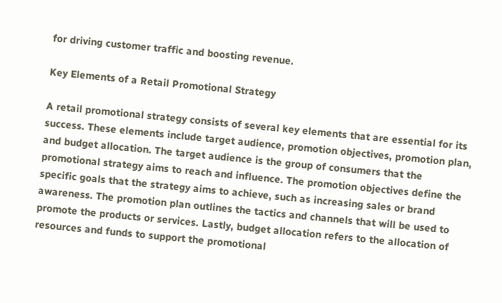for driving customer traffic and boosting revenue.

Key Elements of a Retail Promotional Strategy

A retail promotional strategy consists of several key elements that are essential for its success. These elements include target audience, promotion objectives, promotion plan, and budget allocation. The target audience is the group of consumers that the promotional strategy aims to reach and influence. The promotion objectives define the specific goals that the strategy aims to achieve, such as increasing sales or brand awareness. The promotion plan outlines the tactics and channels that will be used to promote the products or services. Lastly, budget allocation refers to the allocation of resources and funds to support the promotional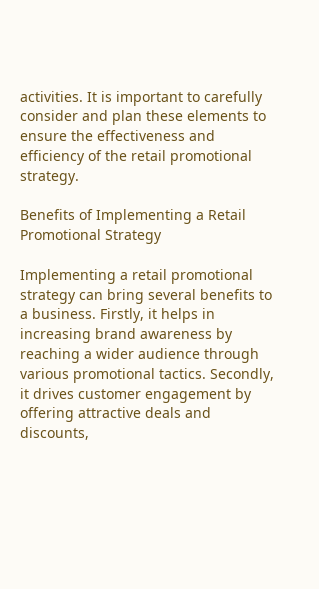activities. It is important to carefully consider and plan these elements to ensure the effectiveness and efficiency of the retail promotional strategy.

Benefits of Implementing a Retail Promotional Strategy

Implementing a retail promotional strategy can bring several benefits to a business. Firstly, it helps in increasing brand awareness by reaching a wider audience through various promotional tactics. Secondly, it drives customer engagement by offering attractive deals and discounts,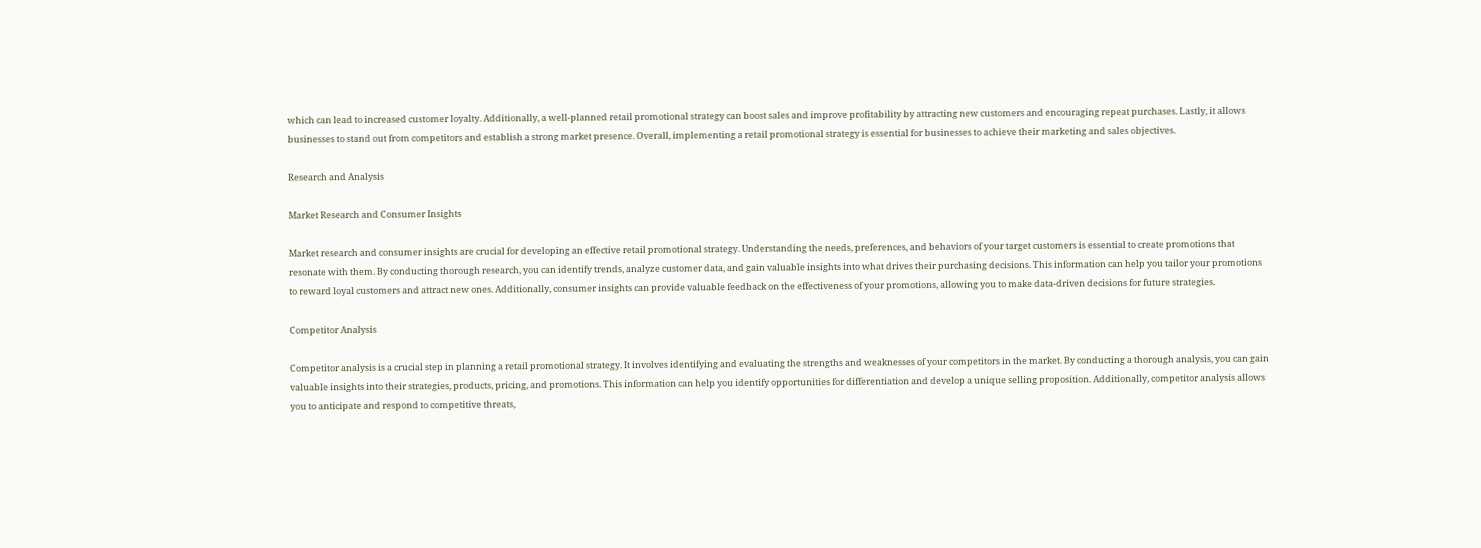which can lead to increased customer loyalty. Additionally, a well-planned retail promotional strategy can boost sales and improve profitability by attracting new customers and encouraging repeat purchases. Lastly, it allows businesses to stand out from competitors and establish a strong market presence. Overall, implementing a retail promotional strategy is essential for businesses to achieve their marketing and sales objectives.

Research and Analysis

Market Research and Consumer Insights

Market research and consumer insights are crucial for developing an effective retail promotional strategy. Understanding the needs, preferences, and behaviors of your target customers is essential to create promotions that resonate with them. By conducting thorough research, you can identify trends, analyze customer data, and gain valuable insights into what drives their purchasing decisions. This information can help you tailor your promotions to reward loyal customers and attract new ones. Additionally, consumer insights can provide valuable feedback on the effectiveness of your promotions, allowing you to make data-driven decisions for future strategies.

Competitor Analysis

Competitor analysis is a crucial step in planning a retail promotional strategy. It involves identifying and evaluating the strengths and weaknesses of your competitors in the market. By conducting a thorough analysis, you can gain valuable insights into their strategies, products, pricing, and promotions. This information can help you identify opportunities for differentiation and develop a unique selling proposition. Additionally, competitor analysis allows you to anticipate and respond to competitive threats,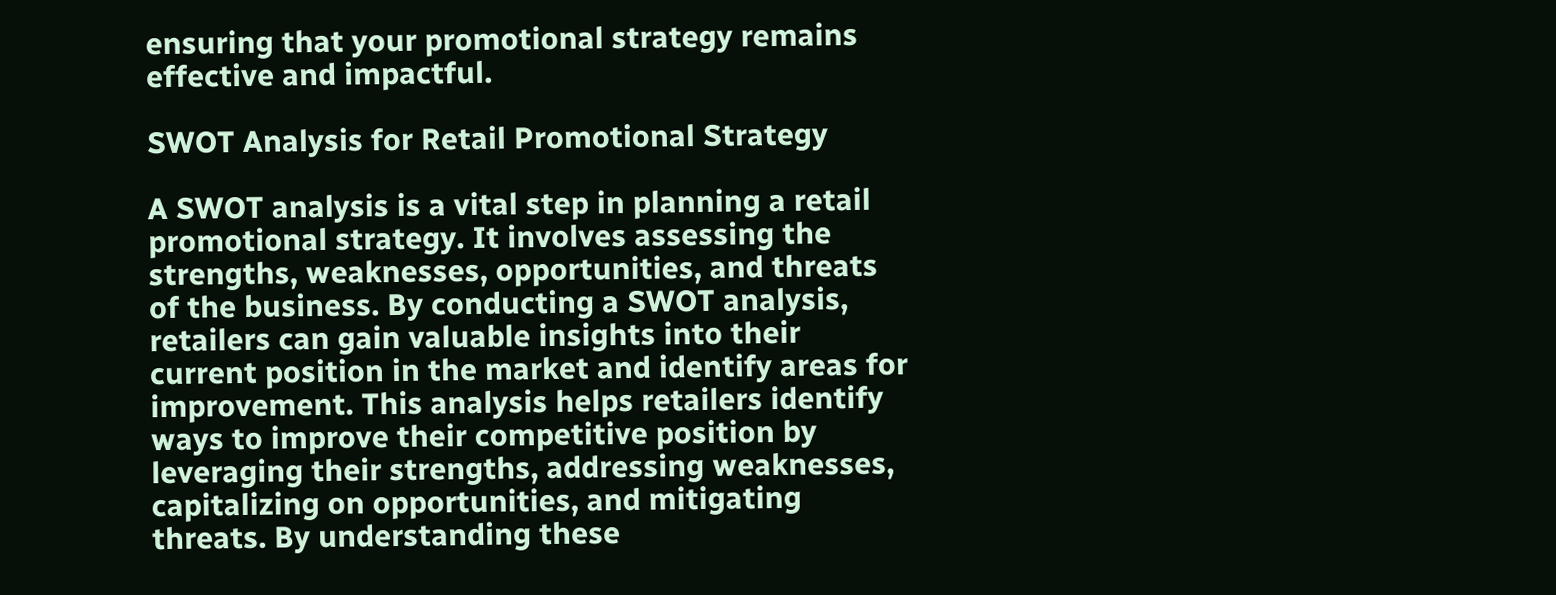ensuring that your promotional strategy remains effective and impactful.

SWOT Analysis for Retail Promotional Strategy

A SWOT analysis is a vital step in planning a retail promotional strategy. It involves assessing the strengths, weaknesses, opportunities, and threats of the business. By conducting a SWOT analysis, retailers can gain valuable insights into their current position in the market and identify areas for improvement. This analysis helps retailers identify ways to improve their competitive position by leveraging their strengths, addressing weaknesses, capitalizing on opportunities, and mitigating threats. By understanding these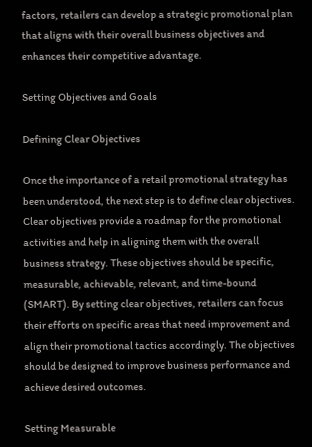factors, retailers can develop a strategic promotional plan that aligns with their overall business objectives and enhances their competitive advantage.

Setting Objectives and Goals

Defining Clear Objectives

Once the importance of a retail promotional strategy has been understood, the next step is to define clear objectives. Clear objectives provide a roadmap for the promotional activities and help in aligning them with the overall business strategy. These objectives should be specific, measurable, achievable, relevant, and time-bound (SMART). By setting clear objectives, retailers can focus their efforts on specific areas that need improvement and align their promotional tactics accordingly. The objectives should be designed to improve business performance and achieve desired outcomes.

Setting Measurable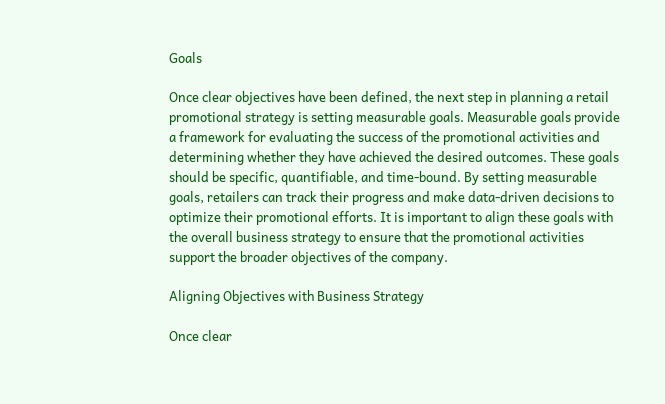Goals

Once clear objectives have been defined, the next step in planning a retail promotional strategy is setting measurable goals. Measurable goals provide a framework for evaluating the success of the promotional activities and determining whether they have achieved the desired outcomes. These goals should be specific, quantifiable, and time-bound. By setting measurable goals, retailers can track their progress and make data-driven decisions to optimize their promotional efforts. It is important to align these goals with the overall business strategy to ensure that the promotional activities support the broader objectives of the company.

Aligning Objectives with Business Strategy

Once clear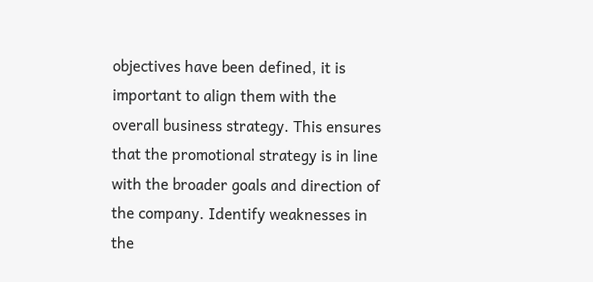objectives have been defined, it is important to align them with the overall business strategy. This ensures that the promotional strategy is in line with the broader goals and direction of the company. Identify weaknesses in the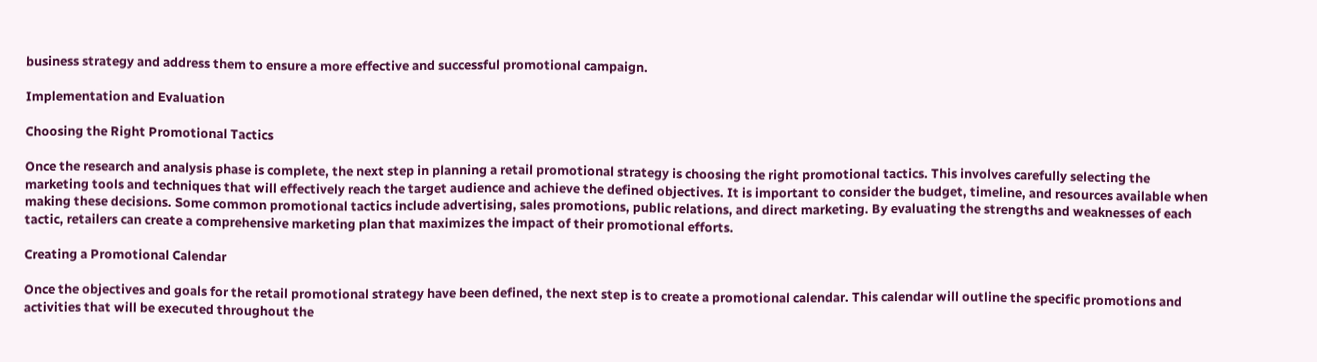business strategy and address them to ensure a more effective and successful promotional campaign.

Implementation and Evaluation

Choosing the Right Promotional Tactics

Once the research and analysis phase is complete, the next step in planning a retail promotional strategy is choosing the right promotional tactics. This involves carefully selecting the marketing tools and techniques that will effectively reach the target audience and achieve the defined objectives. It is important to consider the budget, timeline, and resources available when making these decisions. Some common promotional tactics include advertising, sales promotions, public relations, and direct marketing. By evaluating the strengths and weaknesses of each tactic, retailers can create a comprehensive marketing plan that maximizes the impact of their promotional efforts.

Creating a Promotional Calendar

Once the objectives and goals for the retail promotional strategy have been defined, the next step is to create a promotional calendar. This calendar will outline the specific promotions and activities that will be executed throughout the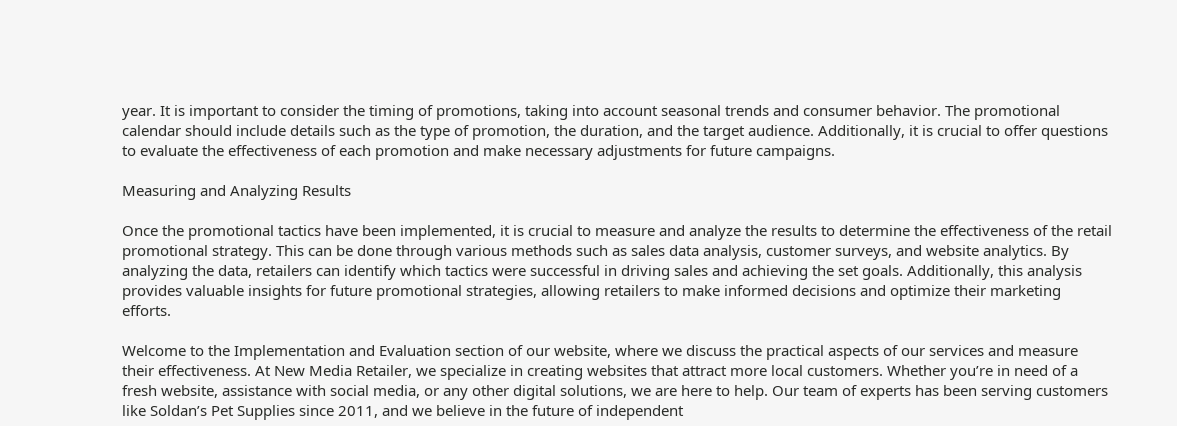year. It is important to consider the timing of promotions, taking into account seasonal trends and consumer behavior. The promotional calendar should include details such as the type of promotion, the duration, and the target audience. Additionally, it is crucial to offer questions to evaluate the effectiveness of each promotion and make necessary adjustments for future campaigns.

Measuring and Analyzing Results

Once the promotional tactics have been implemented, it is crucial to measure and analyze the results to determine the effectiveness of the retail promotional strategy. This can be done through various methods such as sales data analysis, customer surveys, and website analytics. By analyzing the data, retailers can identify which tactics were successful in driving sales and achieving the set goals. Additionally, this analysis provides valuable insights for future promotional strategies, allowing retailers to make informed decisions and optimize their marketing efforts.

Welcome to the Implementation and Evaluation section of our website, where we discuss the practical aspects of our services and measure their effectiveness. At New Media Retailer, we specialize in creating websites that attract more local customers. Whether you’re in need of a fresh website, assistance with social media, or any other digital solutions, we are here to help. Our team of experts has been serving customers like Soldan’s Pet Supplies since 2011, and we believe in the future of independent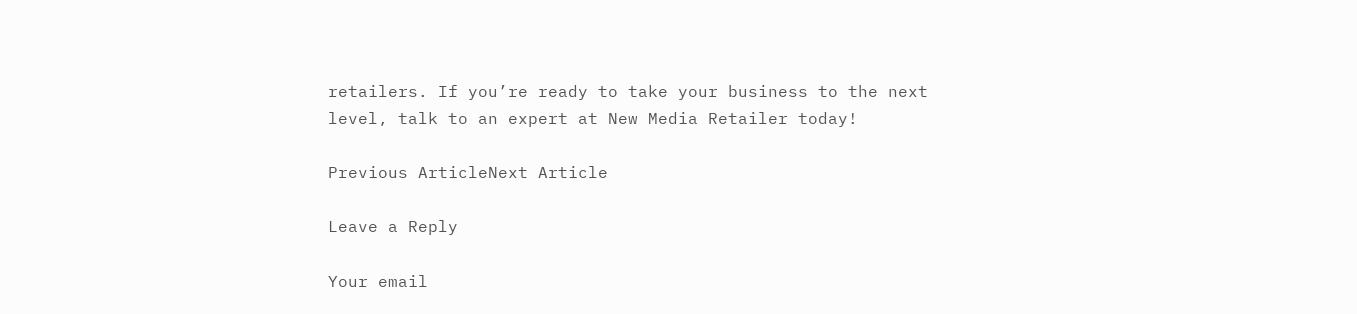retailers. If you’re ready to take your business to the next level, talk to an expert at New Media Retailer today!

Previous ArticleNext Article

Leave a Reply

Your email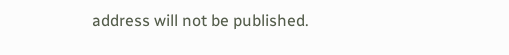address will not be published.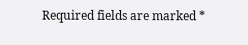Required fields are marked *